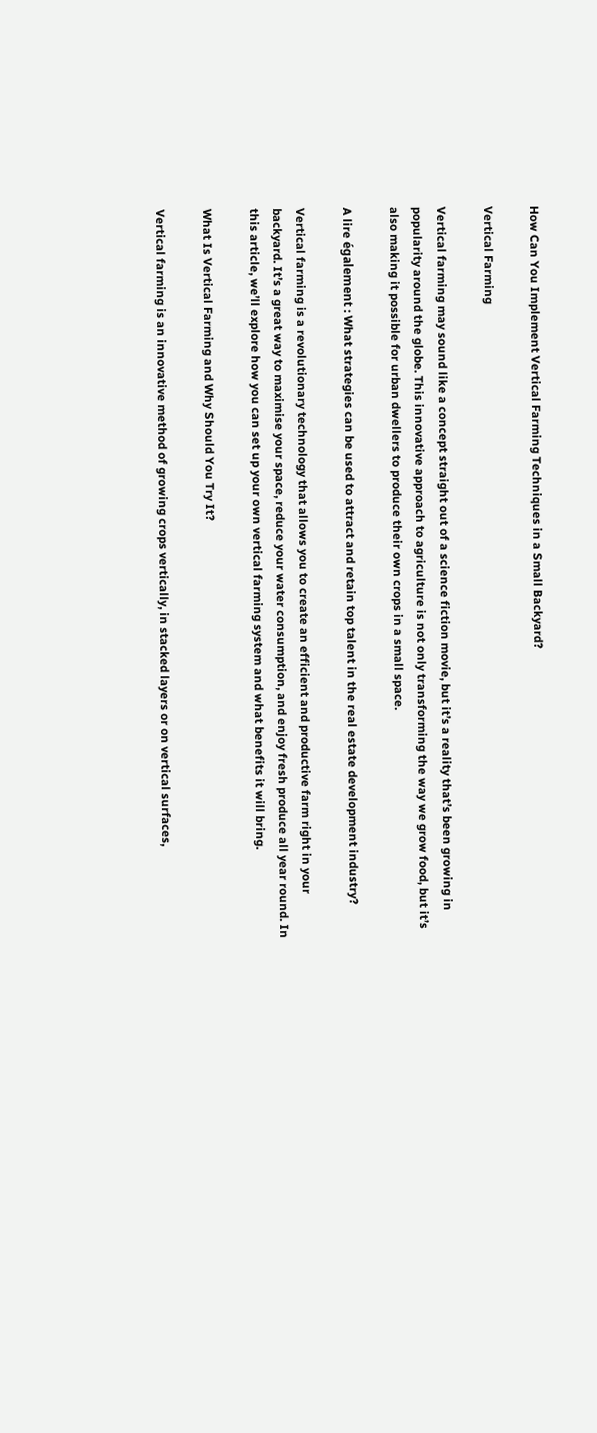How Can You Implement Vertical Farming Techniques in a Small Backyard?

Vertical Farming

Vertical farming may sound like a concept straight out of a science fiction movie, but it’s a reality that’s been growing in popularity around the globe. This innovative approach to agriculture is not only transforming the way we grow food, but it’s also making it possible for urban dwellers to produce their own crops in a small space.

A lire également : What strategies can be used to attract and retain top talent in the real estate development industry?

Vertical farming is a revolutionary technology that allows you to create an efficient and productive farm right in your backyard. It’s a great way to maximise your space, reduce your water consumption, and enjoy fresh produce all year round. In this article, we’ll explore how you can set up your own vertical farming system and what benefits it will bring.

What Is Vertical Farming and Why Should You Try It?

Vertical farming is an innovative method of growing crops vertically, in stacked layers or on vertical surfaces,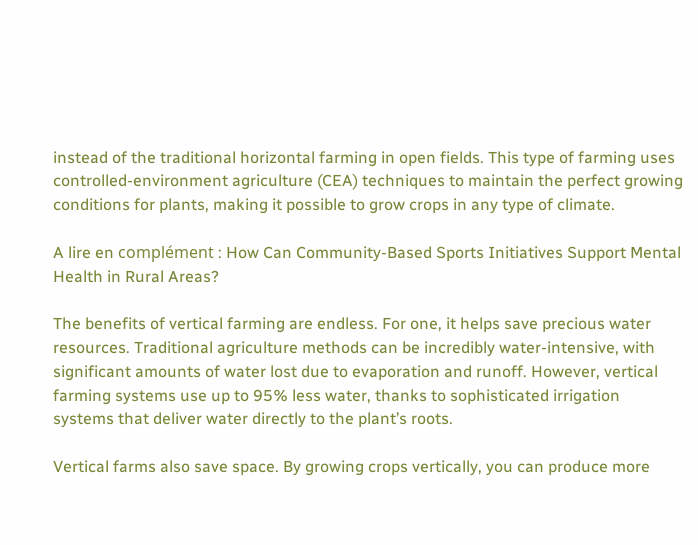instead of the traditional horizontal farming in open fields. This type of farming uses controlled-environment agriculture (CEA) techniques to maintain the perfect growing conditions for plants, making it possible to grow crops in any type of climate.

A lire en complément : How Can Community-Based Sports Initiatives Support Mental Health in Rural Areas?

The benefits of vertical farming are endless. For one, it helps save precious water resources. Traditional agriculture methods can be incredibly water-intensive, with significant amounts of water lost due to evaporation and runoff. However, vertical farming systems use up to 95% less water, thanks to sophisticated irrigation systems that deliver water directly to the plant’s roots.

Vertical farms also save space. By growing crops vertically, you can produce more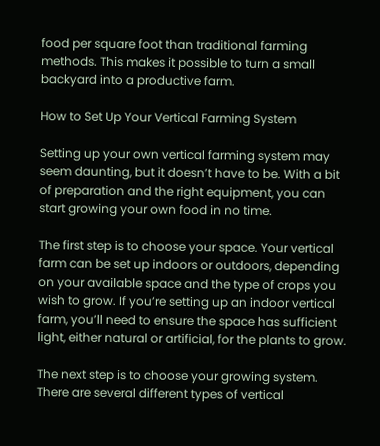food per square foot than traditional farming methods. This makes it possible to turn a small backyard into a productive farm.

How to Set Up Your Vertical Farming System

Setting up your own vertical farming system may seem daunting, but it doesn’t have to be. With a bit of preparation and the right equipment, you can start growing your own food in no time.

The first step is to choose your space. Your vertical farm can be set up indoors or outdoors, depending on your available space and the type of crops you wish to grow. If you’re setting up an indoor vertical farm, you’ll need to ensure the space has sufficient light, either natural or artificial, for the plants to grow.

The next step is to choose your growing system. There are several different types of vertical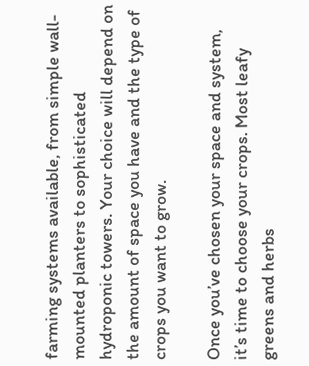farming systems available, from simple wall-mounted planters to sophisticated hydroponic towers. Your choice will depend on the amount of space you have and the type of crops you want to grow.

Once you’ve chosen your space and system, it’s time to choose your crops. Most leafy greens and herbs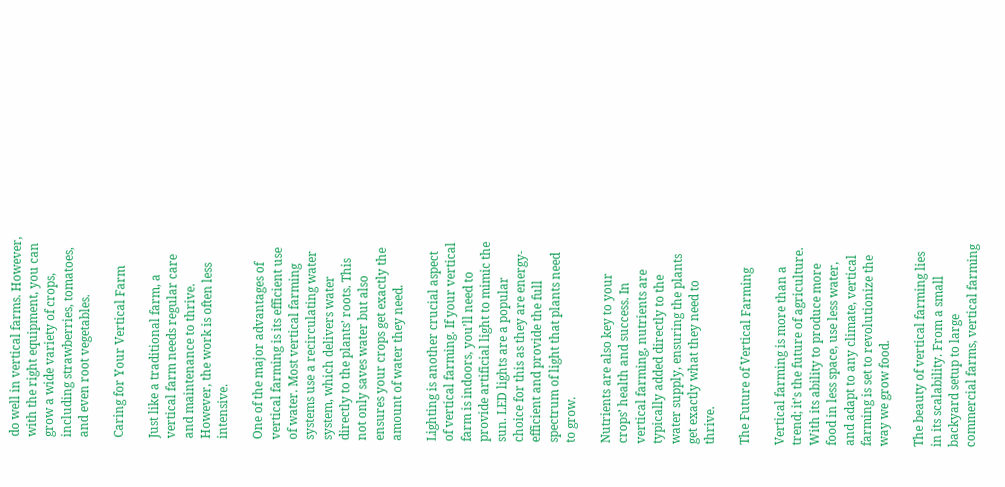do well in vertical farms. However, with the right equipment, you can grow a wide variety of crops, including strawberries, tomatoes, and even root vegetables.

Caring for Your Vertical Farm

Just like a traditional farm, a vertical farm needs regular care and maintenance to thrive. However, the work is often less intensive.

One of the major advantages of vertical farming is its efficient use of water. Most vertical farming systems use a recirculating water system, which delivers water directly to the plants’ roots. This not only saves water but also ensures your crops get exactly the amount of water they need.

Lighting is another crucial aspect of vertical farming. If your vertical farm is indoors, you’ll need to provide artificial light to mimic the sun. LED lights are a popular choice for this as they are energy-efficient and provide the full spectrum of light that plants need to grow.

Nutrients are also key to your crops’ health and success. In vertical farming, nutrients are typically added directly to the water supply, ensuring the plants get exactly what they need to thrive.

The Future of Vertical Farming

Vertical farming is more than a trend; it’s the future of agriculture. With its ability to produce more food in less space, use less water, and adapt to any climate, vertical farming is set to revolutionize the way we grow food.

The beauty of vertical farming lies in its scalability. From a small backyard setup to large commercial farms, vertical farming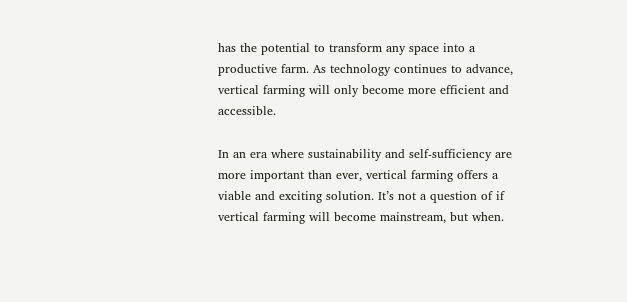has the potential to transform any space into a productive farm. As technology continues to advance, vertical farming will only become more efficient and accessible.

In an era where sustainability and self-sufficiency are more important than ever, vertical farming offers a viable and exciting solution. It’s not a question of if vertical farming will become mainstream, but when.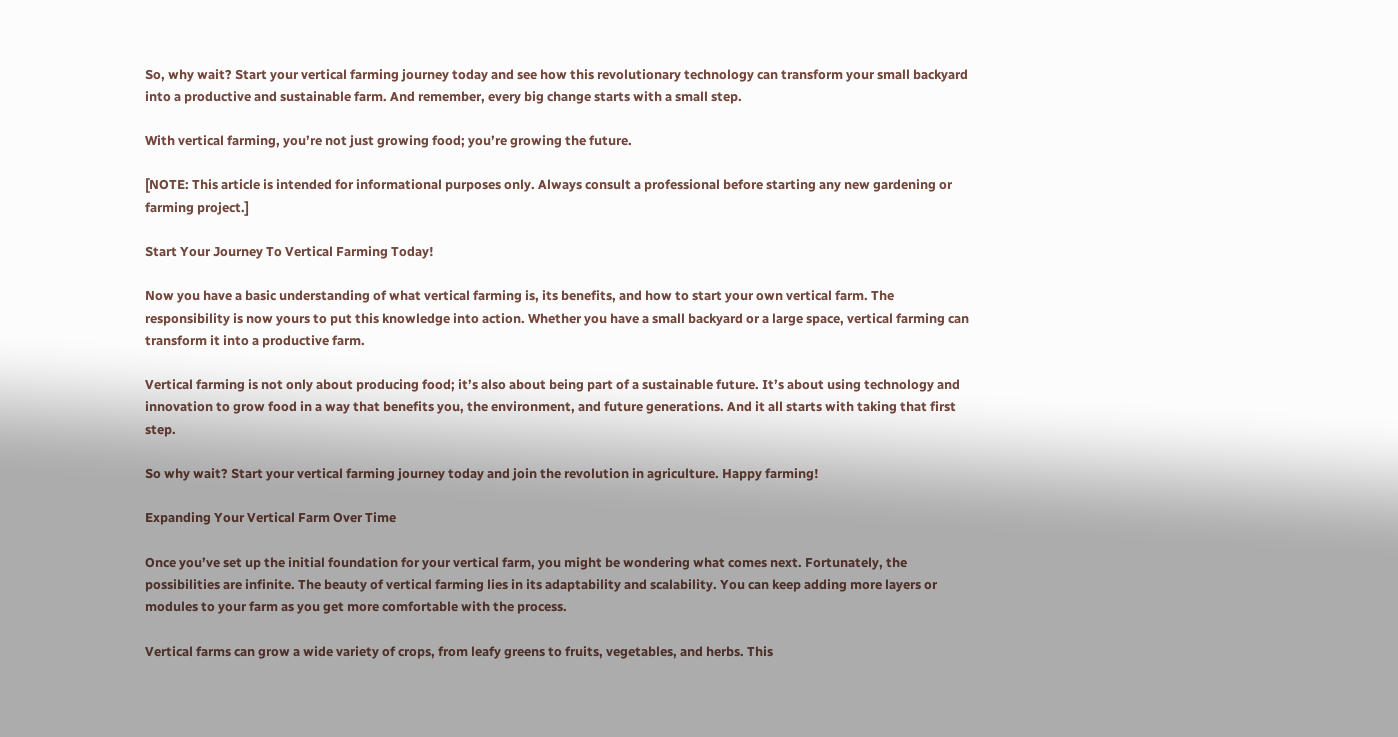So, why wait? Start your vertical farming journey today and see how this revolutionary technology can transform your small backyard into a productive and sustainable farm. And remember, every big change starts with a small step.

With vertical farming, you’re not just growing food; you’re growing the future.

[NOTE: This article is intended for informational purposes only. Always consult a professional before starting any new gardening or farming project.]

Start Your Journey To Vertical Farming Today!

Now you have a basic understanding of what vertical farming is, its benefits, and how to start your own vertical farm. The responsibility is now yours to put this knowledge into action. Whether you have a small backyard or a large space, vertical farming can transform it into a productive farm.

Vertical farming is not only about producing food; it’s also about being part of a sustainable future. It’s about using technology and innovation to grow food in a way that benefits you, the environment, and future generations. And it all starts with taking that first step.

So why wait? Start your vertical farming journey today and join the revolution in agriculture. Happy farming!

Expanding Your Vertical Farm Over Time

Once you’ve set up the initial foundation for your vertical farm, you might be wondering what comes next. Fortunately, the possibilities are infinite. The beauty of vertical farming lies in its adaptability and scalability. You can keep adding more layers or modules to your farm as you get more comfortable with the process.

Vertical farms can grow a wide variety of crops, from leafy greens to fruits, vegetables, and herbs. This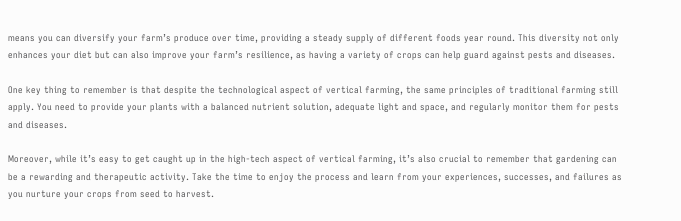means you can diversify your farm’s produce over time, providing a steady supply of different foods year round. This diversity not only enhances your diet but can also improve your farm’s resilience, as having a variety of crops can help guard against pests and diseases.

One key thing to remember is that despite the technological aspect of vertical farming, the same principles of traditional farming still apply. You need to provide your plants with a balanced nutrient solution, adequate light and space, and regularly monitor them for pests and diseases.

Moreover, while it’s easy to get caught up in the high-tech aspect of vertical farming, it’s also crucial to remember that gardening can be a rewarding and therapeutic activity. Take the time to enjoy the process and learn from your experiences, successes, and failures as you nurture your crops from seed to harvest.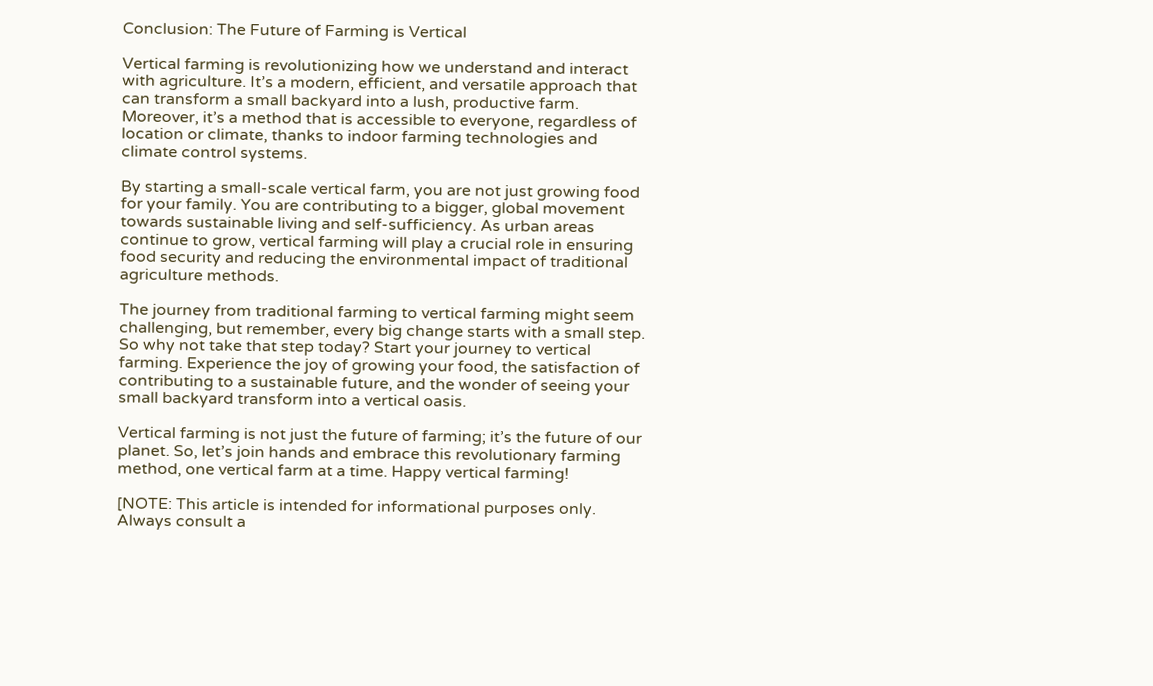Conclusion: The Future of Farming is Vertical

Vertical farming is revolutionizing how we understand and interact with agriculture. It’s a modern, efficient, and versatile approach that can transform a small backyard into a lush, productive farm. Moreover, it’s a method that is accessible to everyone, regardless of location or climate, thanks to indoor farming technologies and climate control systems.

By starting a small-scale vertical farm, you are not just growing food for your family. You are contributing to a bigger, global movement towards sustainable living and self-sufficiency. As urban areas continue to grow, vertical farming will play a crucial role in ensuring food security and reducing the environmental impact of traditional agriculture methods.

The journey from traditional farming to vertical farming might seem challenging, but remember, every big change starts with a small step. So why not take that step today? Start your journey to vertical farming. Experience the joy of growing your food, the satisfaction of contributing to a sustainable future, and the wonder of seeing your small backyard transform into a vertical oasis.

Vertical farming is not just the future of farming; it’s the future of our planet. So, let’s join hands and embrace this revolutionary farming method, one vertical farm at a time. Happy vertical farming!

[NOTE: This article is intended for informational purposes only. Always consult a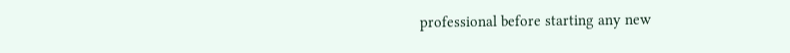professional before starting any new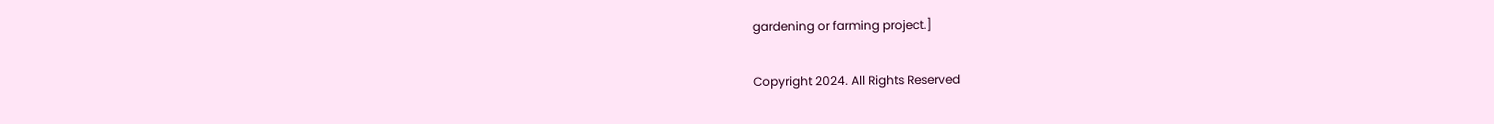gardening or farming project.]

Copyright 2024. All Rights Reserved